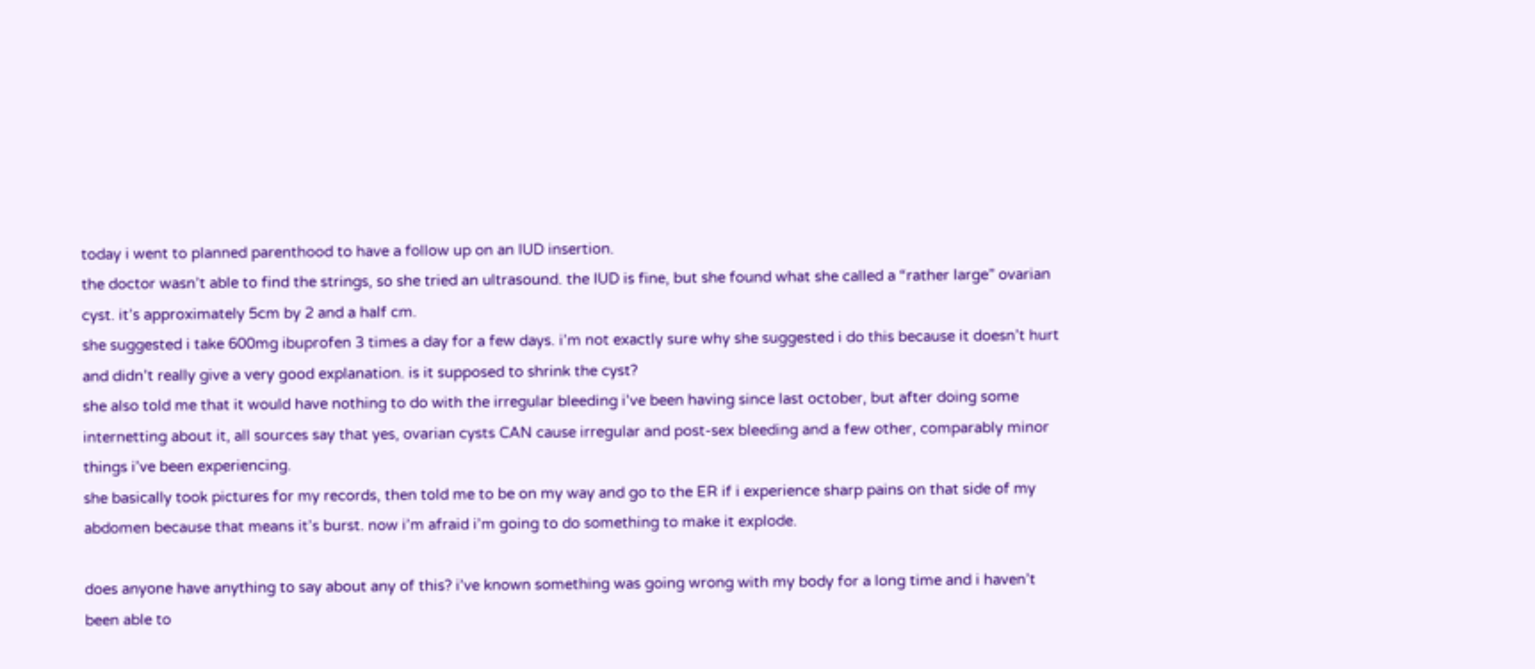today i went to planned parenthood to have a follow up on an IUD insertion.
the doctor wasn’t able to find the strings, so she tried an ultrasound. the IUD is fine, but she found what she called a “rather large” ovarian cyst. it’s approximately 5cm by 2 and a half cm.
she suggested i take 600mg ibuprofen 3 times a day for a few days. i’m not exactly sure why she suggested i do this because it doesn’t hurt and didn’t really give a very good explanation. is it supposed to shrink the cyst?
she also told me that it would have nothing to do with the irregular bleeding i’ve been having since last october, but after doing some internetting about it, all sources say that yes, ovarian cysts CAN cause irregular and post-sex bleeding and a few other, comparably minor things i’ve been experiencing.
she basically took pictures for my records, then told me to be on my way and go to the ER if i experience sharp pains on that side of my abdomen because that means it’s burst. now i’m afraid i’m going to do something to make it explode.

does anyone have anything to say about any of this? i’ve known something was going wrong with my body for a long time and i haven’t been able to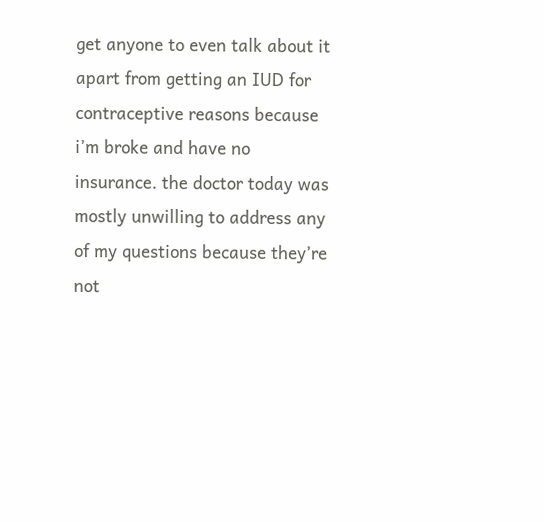get anyone to even talk about it apart from getting an IUD for contraceptive reasons because i’m broke and have no insurance. the doctor today was mostly unwilling to address any of my questions because they’re not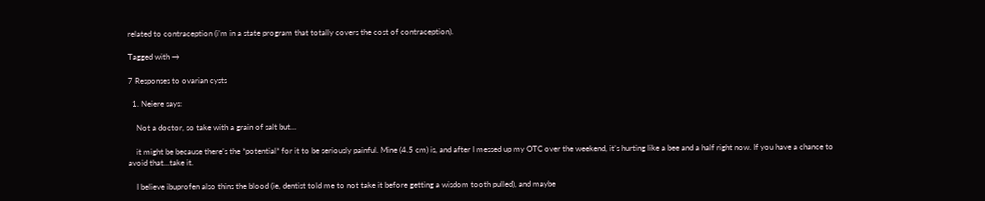related to contraception (i’m in a state program that totally covers the cost of contraception).

Tagged with →

7 Responses to ovarian cysts

  1. Neiere says:

    Not a doctor, so take with a grain of salt but…

    it might be because there’s the *potential* for it to be seriously painful. Mine (4.5 cm) is, and after I messed up my OTC over the weekend, it’s hurting like a bee and a half right now. If you have a chance to avoid that…take it.

    I believe ibuprofen also thins the blood (ie, dentist told me to not take it before getting a wisdom tooth pulled), and maybe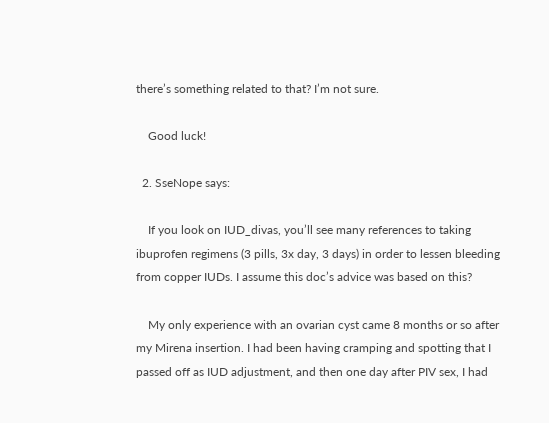there’s something related to that? I’m not sure.

    Good luck!

  2. SseNope says:

    If you look on IUD_divas, you’ll see many references to taking ibuprofen regimens (3 pills, 3x day, 3 days) in order to lessen bleeding from copper IUDs. I assume this doc’s advice was based on this?

    My only experience with an ovarian cyst came 8 months or so after my Mirena insertion. I had been having cramping and spotting that I passed off as IUD adjustment, and then one day after PIV sex, I had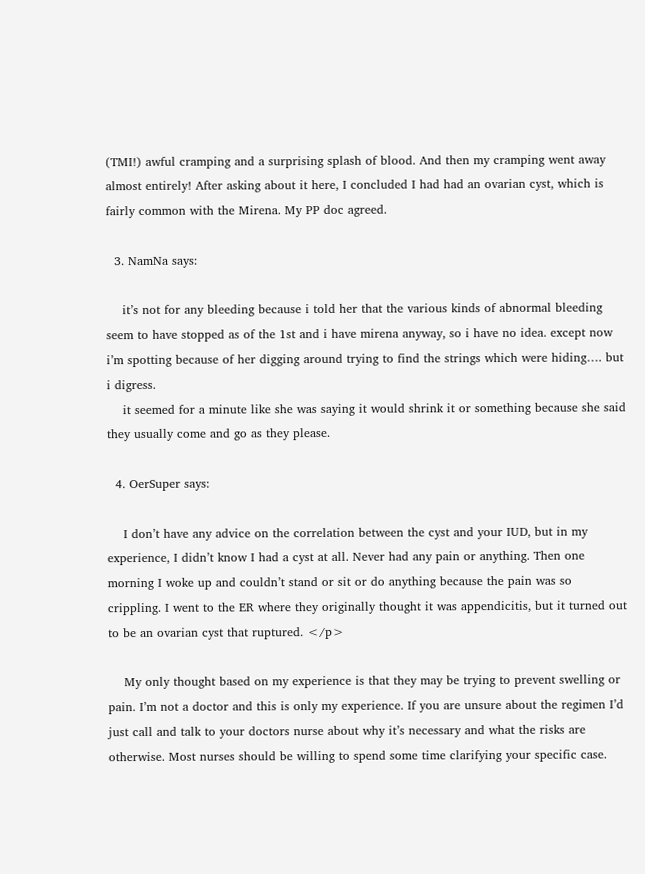(TMI!) awful cramping and a surprising splash of blood. And then my cramping went away almost entirely! After asking about it here, I concluded I had had an ovarian cyst, which is fairly common with the Mirena. My PP doc agreed.

  3. NamNa says:

    it’s not for any bleeding because i told her that the various kinds of abnormal bleeding seem to have stopped as of the 1st and i have mirena anyway, so i have no idea. except now i’m spotting because of her digging around trying to find the strings which were hiding…. but i digress.
    it seemed for a minute like she was saying it would shrink it or something because she said they usually come and go as they please.

  4. OerSuper says:

    I don’t have any advice on the correlation between the cyst and your IUD, but in my experience, I didn’t know I had a cyst at all. Never had any pain or anything. Then one morning I woke up and couldn’t stand or sit or do anything because the pain was so crippling. I went to the ER where they originally thought it was appendicitis, but it turned out to be an ovarian cyst that ruptured. </p>

    My only thought based on my experience is that they may be trying to prevent swelling or pain. I’m not a doctor and this is only my experience. If you are unsure about the regimen I’d just call and talk to your doctors nurse about why it’s necessary and what the risks are otherwise. Most nurses should be willing to spend some time clarifying your specific case.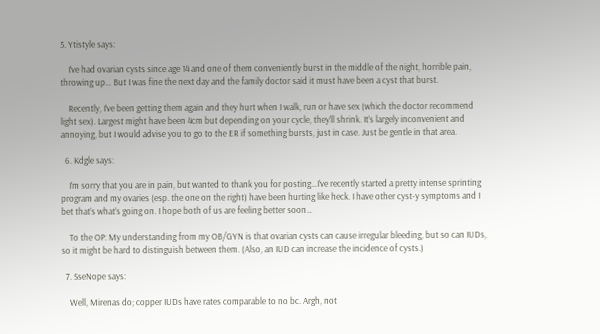5. Ytistyle says:

    I’ve had ovarian cysts since age 14 and one of them conveniently burst in the middle of the night, horrible pain, throwing up… But I was fine the next day and the family doctor said it must have been a cyst that burst.

    Recently, I’ve been getting them again and they hurt when I walk, run or have sex (which the doctor recommend light sex). Largest might have been 4cm but depending on your cycle, they’ll shrink. It’s largely inconvenient and annoying, but I would advise you to go to the ER if something bursts, just in case. Just be gentle in that area.

  6. Kdgle says:

    I’m sorry that you are in pain, but wanted to thank you for posting…I’ve recently started a pretty intense sprinting program and my ovaries (esp. the one on the right) have been hurting like heck. I have other cyst-y symptoms and I bet that’s what’s going on. I hope both of us are feeling better soon…

    To the OP: My understanding from my OB/GYN is that ovarian cysts can cause irregular bleeding, but so can IUDs, so it might be hard to distinguish between them. (Also, an IUD can increase the incidence of cysts.)

  7. SseNope says:

    Well, Mirenas do; copper IUDs have rates comparable to no bc. Argh, not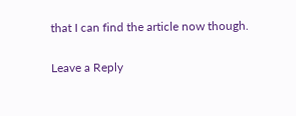that I can find the article now though.

Leave a Reply